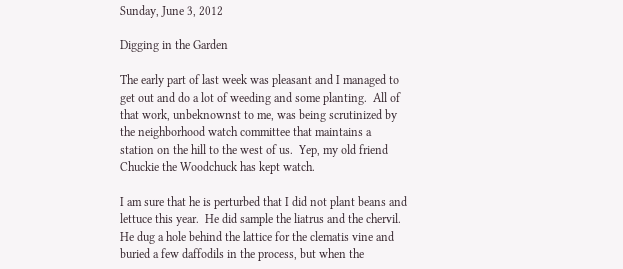Sunday, June 3, 2012

Digging in the Garden

The early part of last week was pleasant and I managed to get out and do a lot of weeding and some planting.  All of that work, unbeknownst to me, was being scrutinized by the neighborhood watch committee that maintains a station on the hill to the west of us.  Yep, my old friend Chuckie the Woodchuck has kept watch.

I am sure that he is perturbed that I did not plant beans and lettuce this year.  He did sample the liatrus and the chervil.  He dug a hole behind the lattice for the clematis vine and buried a few daffodils in the process, but when the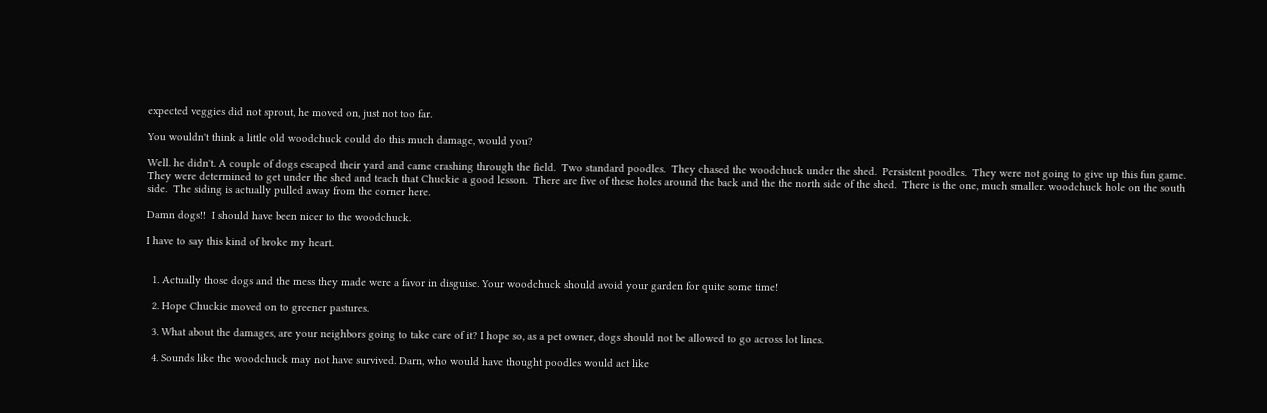expected veggies did not sprout, he moved on, just not too far.

You wouldn't think a little old woodchuck could do this much damage, would you?

Well. he didn't. A couple of dogs escaped their yard and came crashing through the field.  Two standard poodles.  They chased the woodchuck under the shed.  Persistent poodles.  They were not going to give up this fun game.  They were determined to get under the shed and teach that Chuckie a good lesson.  There are five of these holes around the back and the the north side of the shed.  There is the one, much smaller. woodchuck hole on the south side.  The siding is actually pulled away from the corner here.

Damn dogs!!  I should have been nicer to the woodchuck.

I have to say this kind of broke my heart.


  1. Actually those dogs and the mess they made were a favor in disguise. Your woodchuck should avoid your garden for quite some time!

  2. Hope Chuckie moved on to greener pastures.

  3. What about the damages, are your neighbors going to take care of it? I hope so, as a pet owner, dogs should not be allowed to go across lot lines.

  4. Sounds like the woodchuck may not have survived. Darn, who would have thought poodles would act like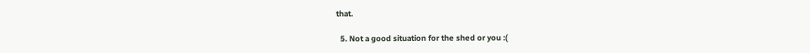that.

  5. Not a good situation for the shed or you :(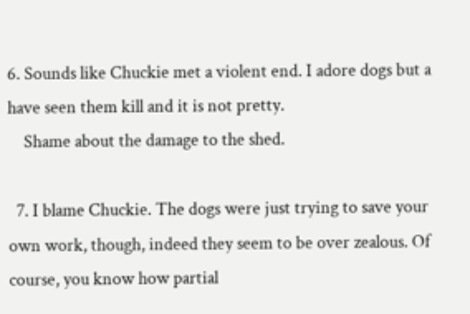6. Sounds like Chuckie met a violent end. I adore dogs but a have seen them kill and it is not pretty.
    Shame about the damage to the shed.

  7. I blame Chuckie. The dogs were just trying to save your own work, though, indeed they seem to be over zealous. Of course, you know how partial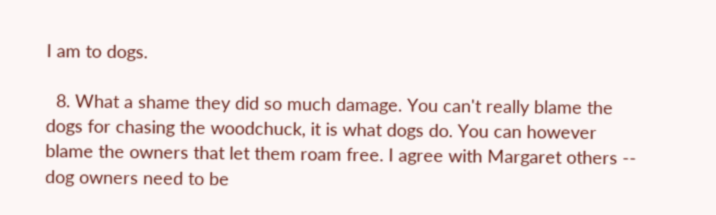I am to dogs.

  8. What a shame they did so much damage. You can't really blame the dogs for chasing the woodchuck, it is what dogs do. You can however blame the owners that let them roam free. I agree with Margaret others -- dog owners need to be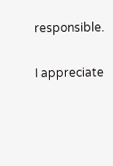responsible.


I appreciate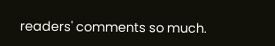readers' comments so much.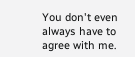You don't even always have to agree with me.